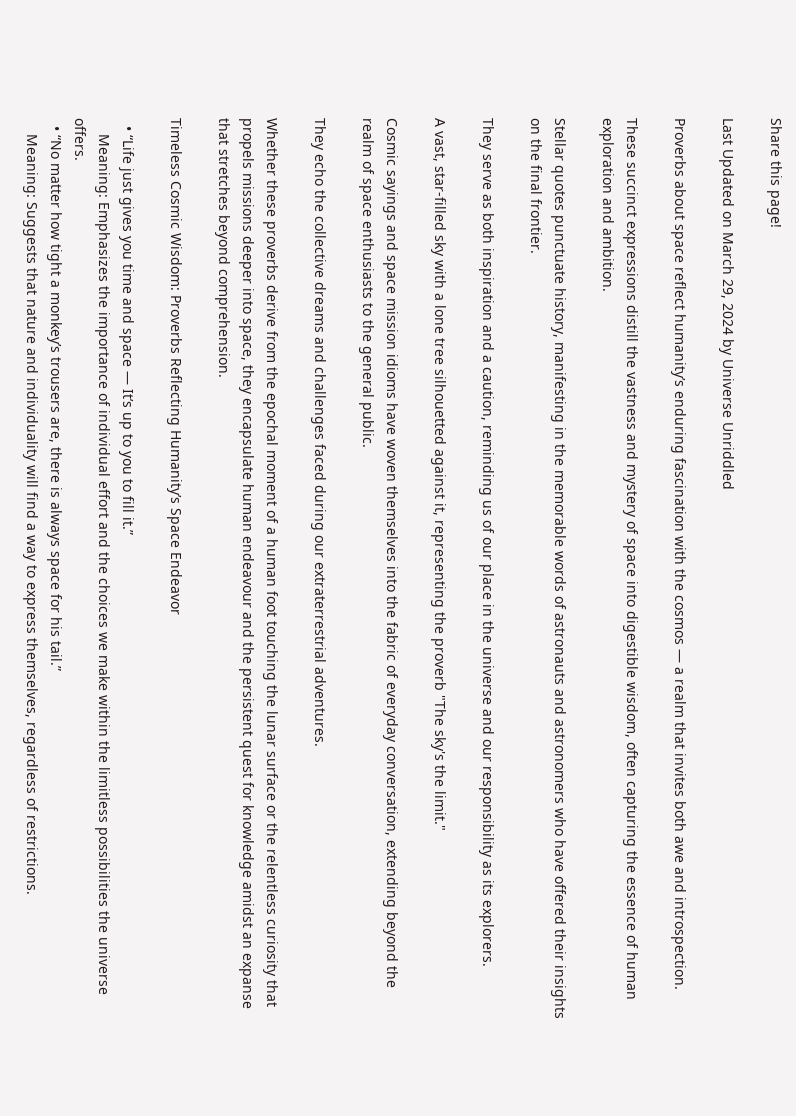Share this page!

Last Updated on March 29, 2024 by Universe Unriddled

Proverbs about space reflect humanity’s enduring fascination with the cosmos — a realm that invites both awe and introspection.

These succinct expressions distill the vastness and mystery of space into digestible wisdom, often capturing the essence of human exploration and ambition.

Stellar quotes punctuate history, manifesting in the memorable words of astronauts and astronomers who have offered their insights on the final frontier.

They serve as both inspiration and a caution, reminding us of our place in the universe and our responsibility as its explorers.

A vast, star-filled sky with a lone tree silhouetted against it, representing the proverb "The sky's the limit."

Cosmic sayings and space mission idioms have woven themselves into the fabric of everyday conversation, extending beyond the realm of space enthusiasts to the general public.

They echo the collective dreams and challenges faced during our extraterrestrial adventures.

Whether these proverbs derive from the epochal moment of a human foot touching the lunar surface or the relentless curiosity that propels missions deeper into space, they encapsulate human endeavour and the persistent quest for knowledge amidst an expanse that stretches beyond comprehension.

Timeless Cosmic Wisdom: Proverbs Reflecting Humanity’s Space Endeavor

  • “Life just gives you time and space — It’s up to you to fill it.”
    Meaning: Emphasizes the importance of individual effort and the choices we make within the limitless possibilities the universe offers.
  • “No matter how tight a monkey’s trousers are, there is always space for his tail.”
    Meaning: Suggests that nature and individuality will find a way to express themselves, regardless of restrictions.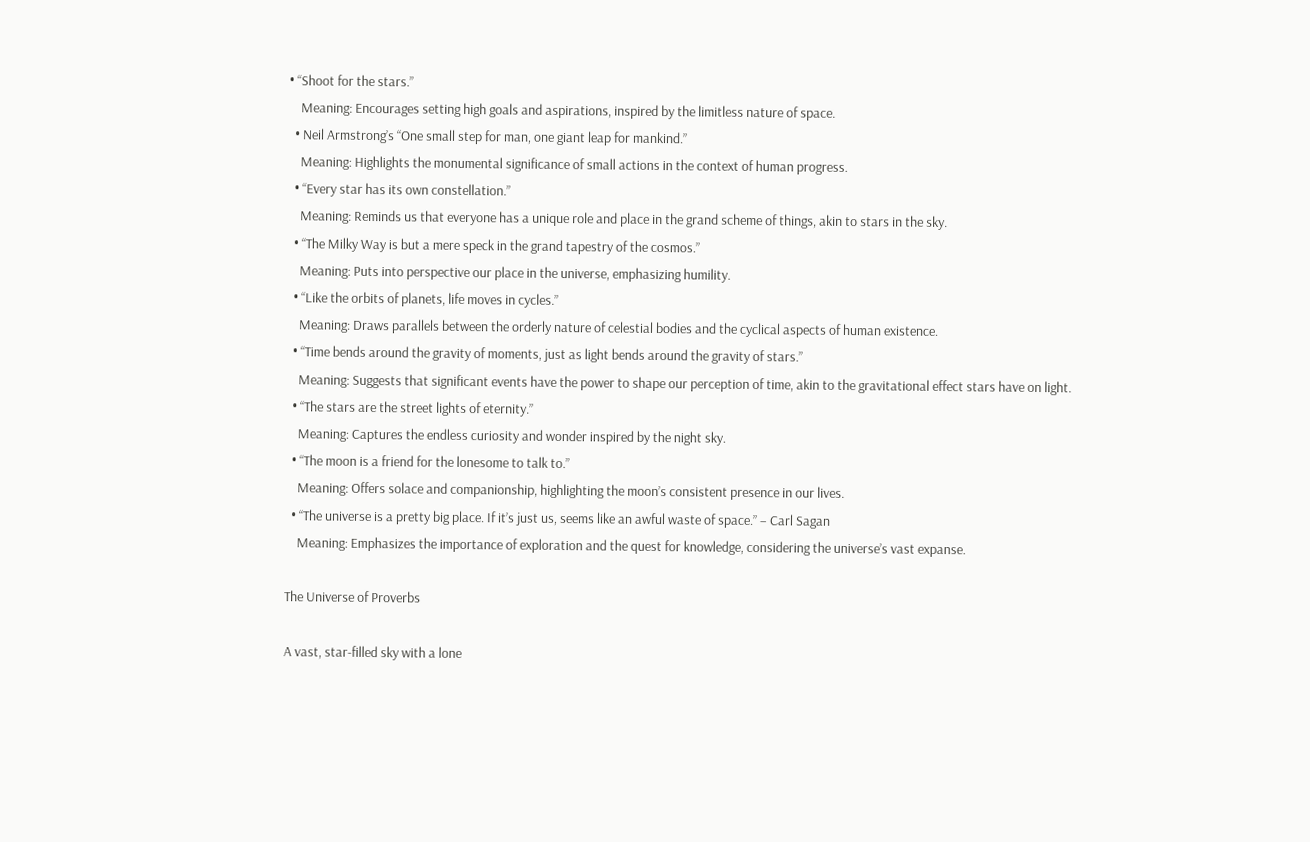• “Shoot for the stars.”
    Meaning: Encourages setting high goals and aspirations, inspired by the limitless nature of space.
  • Neil Armstrong’s “One small step for man, one giant leap for mankind.”
    Meaning: Highlights the monumental significance of small actions in the context of human progress.
  • “Every star has its own constellation.”
    Meaning: Reminds us that everyone has a unique role and place in the grand scheme of things, akin to stars in the sky.
  • “The Milky Way is but a mere speck in the grand tapestry of the cosmos.”
    Meaning: Puts into perspective our place in the universe, emphasizing humility.
  • “Like the orbits of planets, life moves in cycles.”
    Meaning: Draws parallels between the orderly nature of celestial bodies and the cyclical aspects of human existence.
  • “Time bends around the gravity of moments, just as light bends around the gravity of stars.”
    Meaning: Suggests that significant events have the power to shape our perception of time, akin to the gravitational effect stars have on light.
  • “The stars are the street lights of eternity.”
    Meaning: Captures the endless curiosity and wonder inspired by the night sky.
  • “The moon is a friend for the lonesome to talk to.”
    Meaning: Offers solace and companionship, highlighting the moon’s consistent presence in our lives.
  • “The universe is a pretty big place. If it’s just us, seems like an awful waste of space.” – Carl Sagan
    Meaning: Emphasizes the importance of exploration and the quest for knowledge, considering the universe’s vast expanse.

The Universe of Proverbs

A vast, star-filled sky with a lone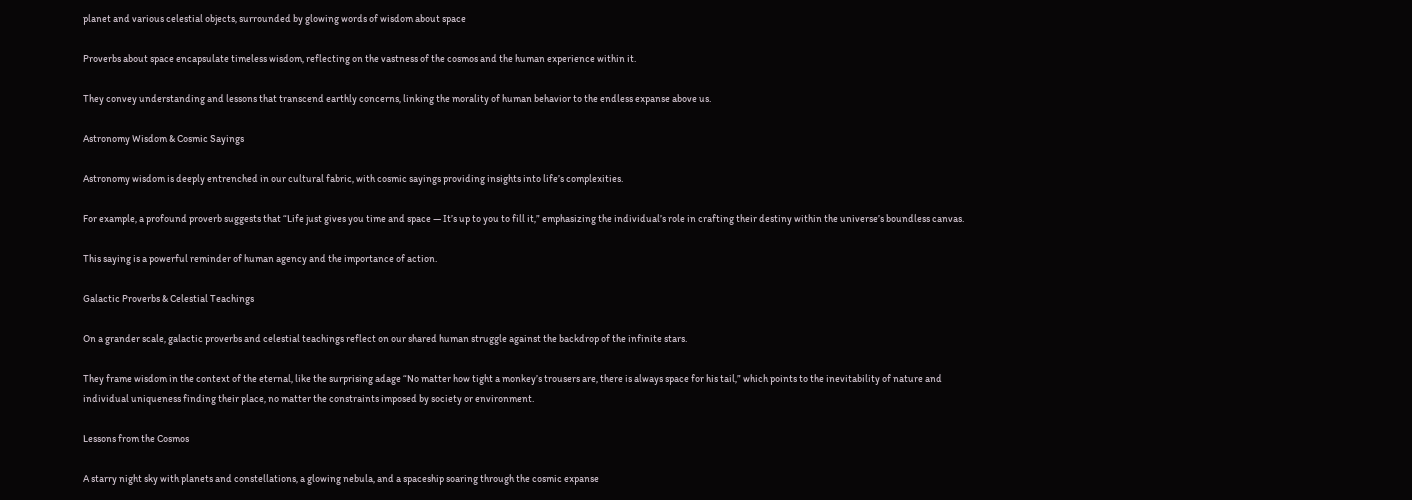planet and various celestial objects, surrounded by glowing words of wisdom about space

Proverbs about space encapsulate timeless wisdom, reflecting on the vastness of the cosmos and the human experience within it.

They convey understanding and lessons that transcend earthly concerns, linking the morality of human behavior to the endless expanse above us.

Astronomy Wisdom & Cosmic Sayings

Astronomy wisdom is deeply entrenched in our cultural fabric, with cosmic sayings providing insights into life’s complexities.

For example, a profound proverb suggests that “Life just gives you time and space — It’s up to you to fill it,” emphasizing the individual’s role in crafting their destiny within the universe’s boundless canvas.

This saying is a powerful reminder of human agency and the importance of action.

Galactic Proverbs & Celestial Teachings

On a grander scale, galactic proverbs and celestial teachings reflect on our shared human struggle against the backdrop of the infinite stars.

They frame wisdom in the context of the eternal, like the surprising adage “No matter how tight a monkey’s trousers are, there is always space for his tail,” which points to the inevitability of nature and individual uniqueness finding their place, no matter the constraints imposed by society or environment.

Lessons from the Cosmos

A starry night sky with planets and constellations, a glowing nebula, and a spaceship soaring through the cosmic expanse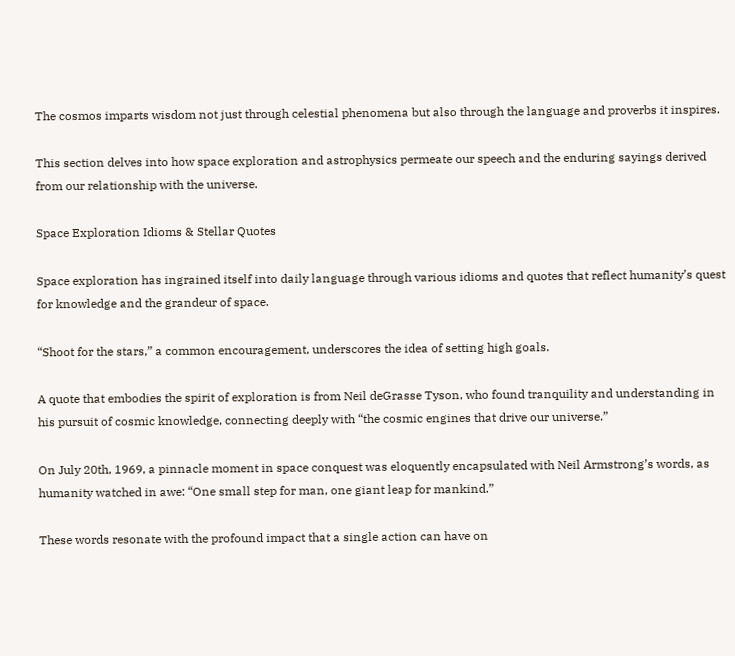The cosmos imparts wisdom not just through celestial phenomena but also through the language and proverbs it inspires.

This section delves into how space exploration and astrophysics permeate our speech and the enduring sayings derived from our relationship with the universe.

Space Exploration Idioms & Stellar Quotes

Space exploration has ingrained itself into daily language through various idioms and quotes that reflect humanity’s quest for knowledge and the grandeur of space.

“Shoot for the stars,” a common encouragement, underscores the idea of setting high goals.

A quote that embodies the spirit of exploration is from Neil deGrasse Tyson, who found tranquility and understanding in his pursuit of cosmic knowledge, connecting deeply with “the cosmic engines that drive our universe.”

On July 20th, 1969, a pinnacle moment in space conquest was eloquently encapsulated with Neil Armstrong’s words, as humanity watched in awe: “One small step for man, one giant leap for mankind.”

These words resonate with the profound impact that a single action can have on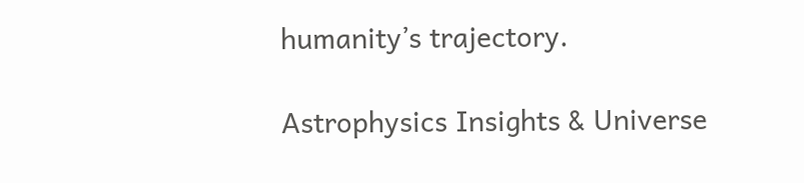humanity’s trajectory.

Astrophysics Insights & Universe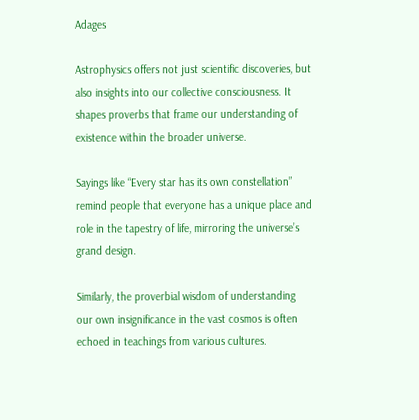Adages

Astrophysics offers not just scientific discoveries, but also insights into our collective consciousness. It shapes proverbs that frame our understanding of existence within the broader universe.

Sayings like “Every star has its own constellation” remind people that everyone has a unique place and role in the tapestry of life, mirroring the universe’s grand design.

Similarly, the proverbial wisdom of understanding our own insignificance in the vast cosmos is often echoed in teachings from various cultures.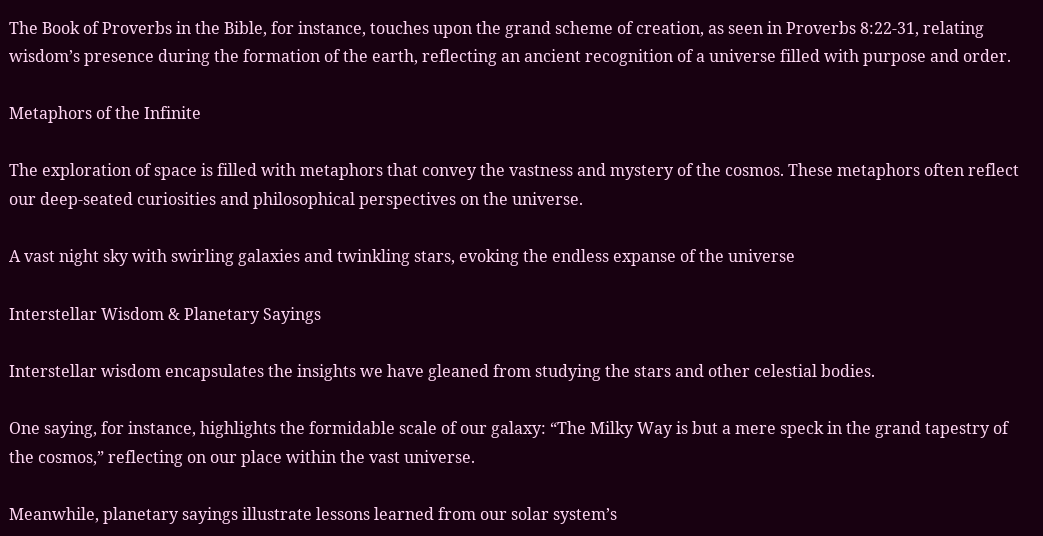The Book of Proverbs in the Bible, for instance, touches upon the grand scheme of creation, as seen in Proverbs 8:22-31, relating wisdom’s presence during the formation of the earth, reflecting an ancient recognition of a universe filled with purpose and order.

Metaphors of the Infinite

The exploration of space is filled with metaphors that convey the vastness and mystery of the cosmos. These metaphors often reflect our deep-seated curiosities and philosophical perspectives on the universe.

A vast night sky with swirling galaxies and twinkling stars, evoking the endless expanse of the universe

Interstellar Wisdom & Planetary Sayings

Interstellar wisdom encapsulates the insights we have gleaned from studying the stars and other celestial bodies.

One saying, for instance, highlights the formidable scale of our galaxy: “The Milky Way is but a mere speck in the grand tapestry of the cosmos,” reflecting on our place within the vast universe.

Meanwhile, planetary sayings illustrate lessons learned from our solar system’s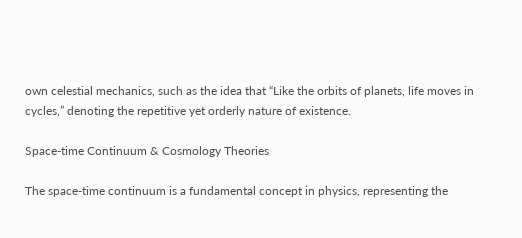own celestial mechanics, such as the idea that “Like the orbits of planets, life moves in cycles,” denoting the repetitive yet orderly nature of existence.

Space-time Continuum & Cosmology Theories

The space-time continuum is a fundamental concept in physics, representing the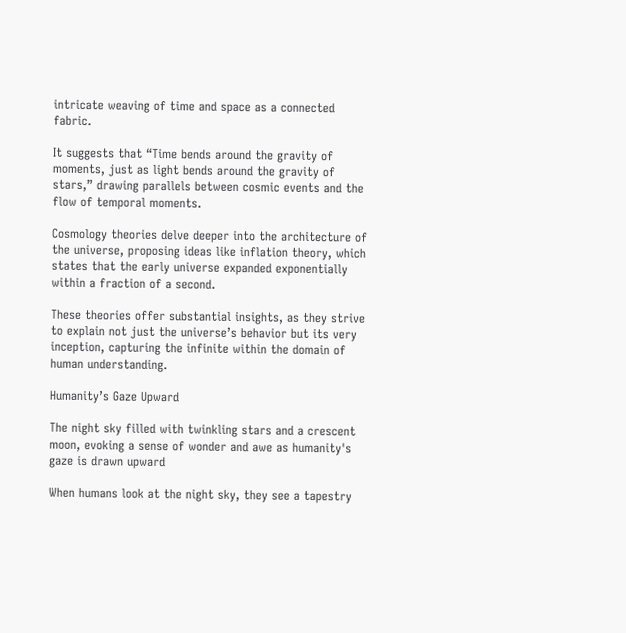intricate weaving of time and space as a connected fabric.

It suggests that “Time bends around the gravity of moments, just as light bends around the gravity of stars,” drawing parallels between cosmic events and the flow of temporal moments.

Cosmology theories delve deeper into the architecture of the universe, proposing ideas like inflation theory, which states that the early universe expanded exponentially within a fraction of a second.

These theories offer substantial insights, as they strive to explain not just the universe’s behavior but its very inception, capturing the infinite within the domain of human understanding.

Humanity’s Gaze Upward

The night sky filled with twinkling stars and a crescent moon, evoking a sense of wonder and awe as humanity's gaze is drawn upward

When humans look at the night sky, they see a tapestry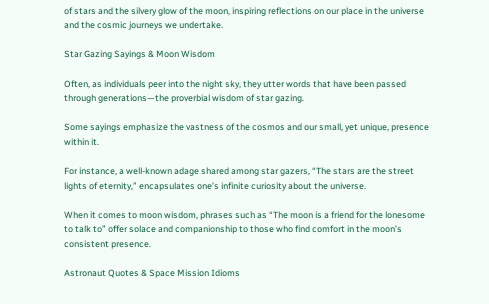of stars and the silvery glow of the moon, inspiring reflections on our place in the universe and the cosmic journeys we undertake.

Star Gazing Sayings & Moon Wisdom

Often, as individuals peer into the night sky, they utter words that have been passed through generations—the proverbial wisdom of star gazing.

Some sayings emphasize the vastness of the cosmos and our small, yet unique, presence within it.

For instance, a well-known adage shared among star gazers, “The stars are the street lights of eternity,” encapsulates one’s infinite curiosity about the universe.

When it comes to moon wisdom, phrases such as “The moon is a friend for the lonesome to talk to” offer solace and companionship to those who find comfort in the moon’s consistent presence.

Astronaut Quotes & Space Mission Idioms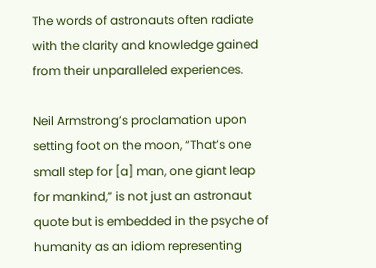The words of astronauts often radiate with the clarity and knowledge gained from their unparalleled experiences.

Neil Armstrong’s proclamation upon setting foot on the moon, “That’s one small step for [a] man, one giant leap for mankind,” is not just an astronaut quote but is embedded in the psyche of humanity as an idiom representing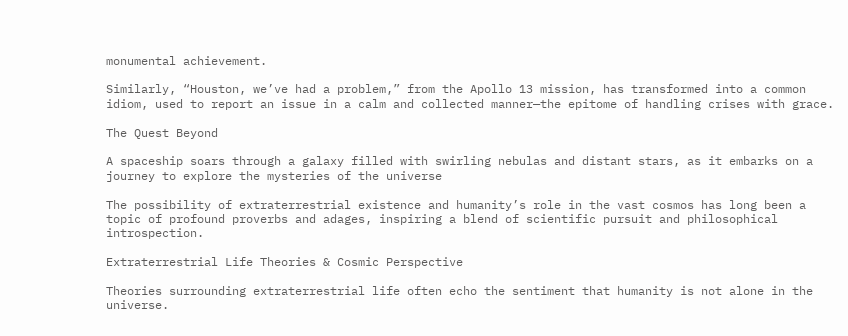monumental achievement.

Similarly, “Houston, we’ve had a problem,” from the Apollo 13 mission, has transformed into a common idiom, used to report an issue in a calm and collected manner—the epitome of handling crises with grace.

The Quest Beyond

A spaceship soars through a galaxy filled with swirling nebulas and distant stars, as it embarks on a journey to explore the mysteries of the universe

The possibility of extraterrestrial existence and humanity’s role in the vast cosmos has long been a topic of profound proverbs and adages, inspiring a blend of scientific pursuit and philosophical introspection.

Extraterrestrial Life Theories & Cosmic Perspective

Theories surrounding extraterrestrial life often echo the sentiment that humanity is not alone in the universe.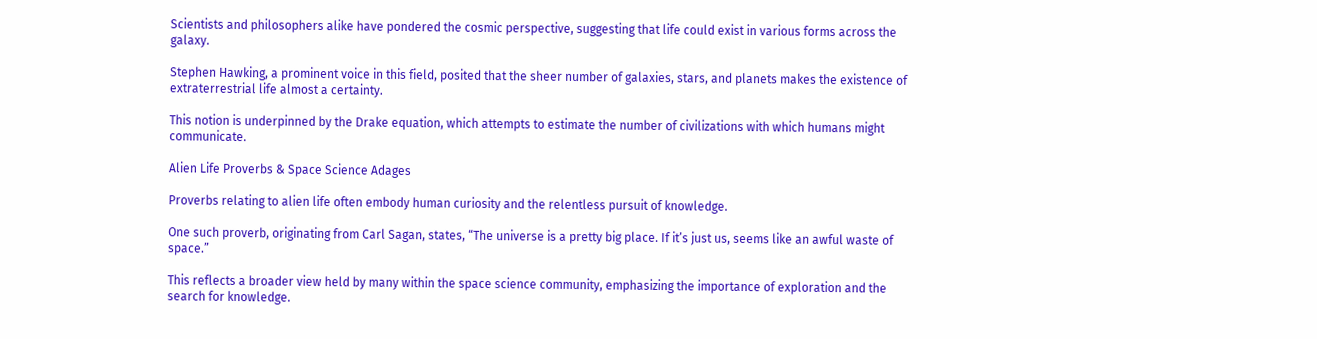Scientists and philosophers alike have pondered the cosmic perspective, suggesting that life could exist in various forms across the galaxy.

Stephen Hawking, a prominent voice in this field, posited that the sheer number of galaxies, stars, and planets makes the existence of extraterrestrial life almost a certainty.

This notion is underpinned by the Drake equation, which attempts to estimate the number of civilizations with which humans might communicate.

Alien Life Proverbs & Space Science Adages

Proverbs relating to alien life often embody human curiosity and the relentless pursuit of knowledge.

One such proverb, originating from Carl Sagan, states, “The universe is a pretty big place. If it’s just us, seems like an awful waste of space.”

This reflects a broader view held by many within the space science community, emphasizing the importance of exploration and the search for knowledge.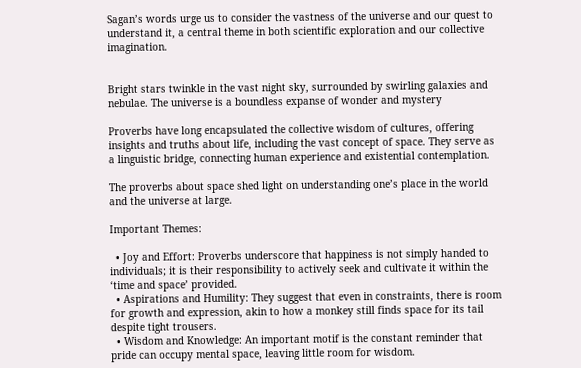Sagan’s words urge us to consider the vastness of the universe and our quest to understand it, a central theme in both scientific exploration and our collective imagination.


Bright stars twinkle in the vast night sky, surrounded by swirling galaxies and nebulae. The universe is a boundless expanse of wonder and mystery

Proverbs have long encapsulated the collective wisdom of cultures, offering insights and truths about life, including the vast concept of space. They serve as a linguistic bridge, connecting human experience and existential contemplation.

The proverbs about space shed light on understanding one’s place in the world and the universe at large.

Important Themes:

  • Joy and Effort: Proverbs underscore that happiness is not simply handed to individuals; it is their responsibility to actively seek and cultivate it within the ‘time and space’ provided.
  • Aspirations and Humility: They suggest that even in constraints, there is room for growth and expression, akin to how a monkey still finds space for its tail despite tight trousers.
  • Wisdom and Knowledge: An important motif is the constant reminder that pride can occupy mental space, leaving little room for wisdom.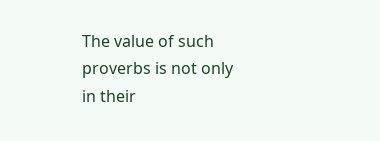The value of such proverbs is not only in their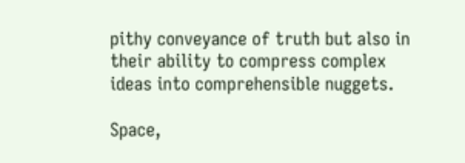pithy conveyance of truth but also in their ability to compress complex ideas into comprehensible nuggets.

Space,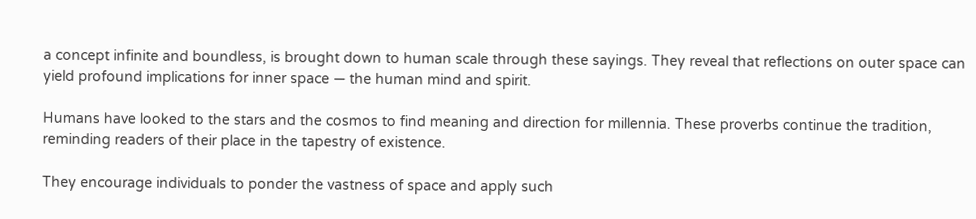a concept infinite and boundless, is brought down to human scale through these sayings. They reveal that reflections on outer space can yield profound implications for inner space — the human mind and spirit.

Humans have looked to the stars and the cosmos to find meaning and direction for millennia. These proverbs continue the tradition, reminding readers of their place in the tapestry of existence.

They encourage individuals to ponder the vastness of space and apply such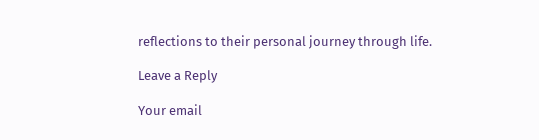reflections to their personal journey through life.

Leave a Reply

Your email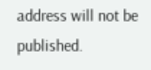address will not be published.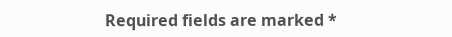Required fields are marked *